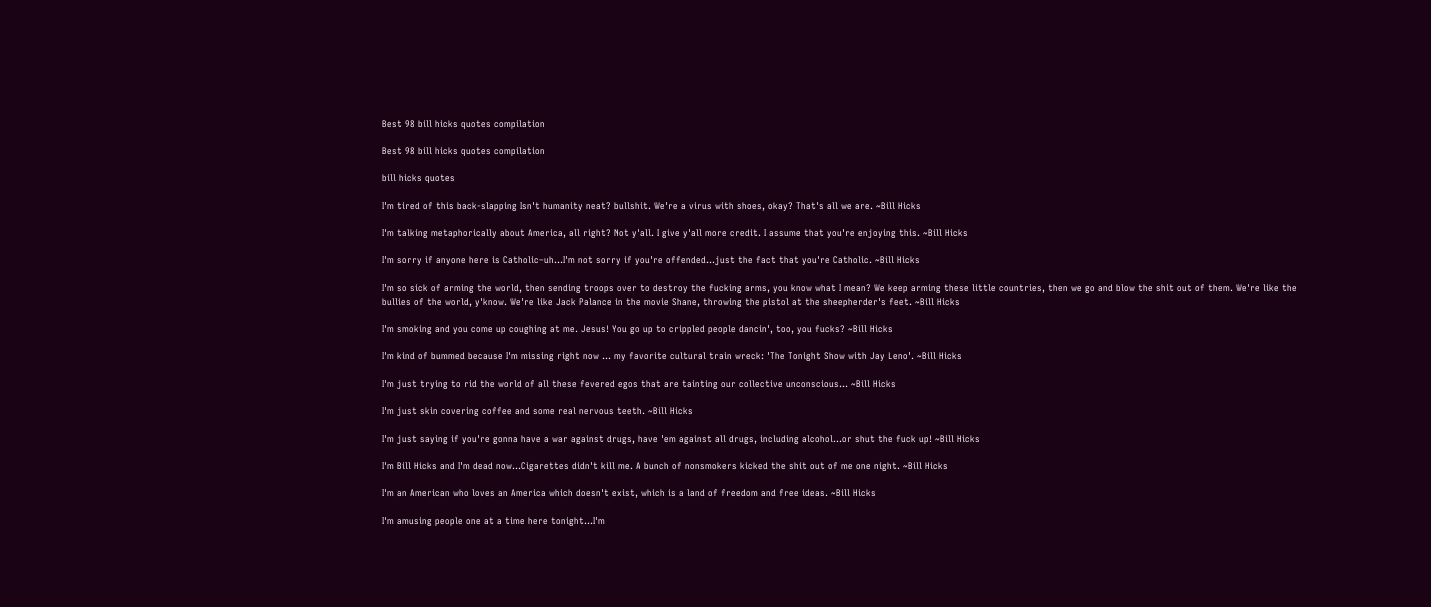Best 98 bill hicks quotes compilation

Best 98 bill hicks quotes compilation

bill hicks quotes

I'm tired of this back-slapping Isn't humanity neat? bullshit. We're a virus with shoes, okay? That's all we are. ~Bill Hicks

I'm talking metaphorically about America, all right? Not y'all. I give y'all more credit. I assume that you're enjoying this. ~Bill Hicks

I'm sorry if anyone here is Catholic–uh…I'm not sorry if you're offended…just the fact that you're Catholic. ~Bill Hicks

I'm so sick of arming the world, then sending troops over to destroy the fucking arms, you know what I mean? We keep arming these little countries, then we go and blow the shit out of them. We're like the bullies of the world, y'know. We're like Jack Palance in the movie Shane, throwing the pistol at the sheepherder's feet. ~Bill Hicks

I'm smoking and you come up coughing at me. Jesus! You go up to crippled people dancin', too, you fucks? ~Bill Hicks

I'm kind of bummed because I'm missing right now … my favorite cultural train wreck: 'The Tonight Show with Jay Leno'. ~Bill Hicks

I'm just trying to rid the world of all these fevered egos that are tainting our collective unconscious… ~Bill Hicks

I'm just skin covering coffee and some real nervous teeth. ~Bill Hicks

I'm just saying if you're gonna have a war against drugs, have 'em against all drugs, including alcohol…or shut the fuck up! ~Bill Hicks

I'm Bill Hicks and I'm dead now…Cigarettes didn't kill me. A bunch of nonsmokers kicked the shit out of me one night. ~Bill Hicks

I'm an American who loves an America which doesn't exist, which is a land of freedom and free ideas. ~Bill Hicks

I'm amusing people one at a time here tonight…I'm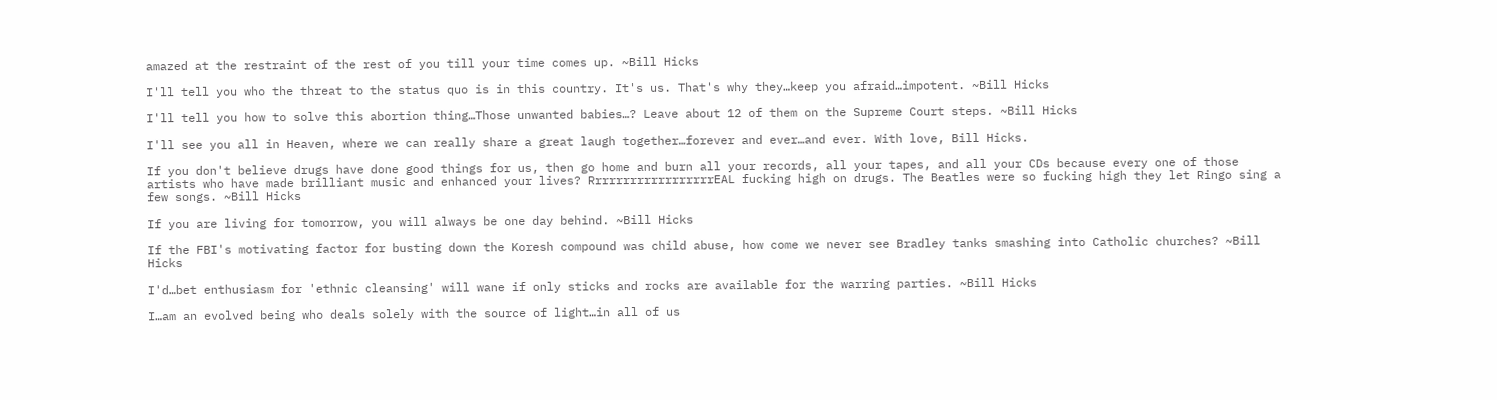amazed at the restraint of the rest of you till your time comes up. ~Bill Hicks

I'll tell you who the threat to the status quo is in this country. It's us. That's why they…keep you afraid…impotent. ~Bill Hicks

I'll tell you how to solve this abortion thing…Those unwanted babies…? Leave about 12 of them on the Supreme Court steps. ~Bill Hicks

I'll see you all in Heaven, where we can really share a great laugh together…forever and ever…and ever. With love, Bill Hicks.

If you don't believe drugs have done good things for us, then go home and burn all your records, all your tapes, and all your CDs because every one of those artists who have made brilliant music and enhanced your lives? RrrrrrrrrrrrrrrrrrEAL fucking high on drugs. The Beatles were so fucking high they let Ringo sing a few songs. ~Bill Hicks

If you are living for tomorrow, you will always be one day behind. ~Bill Hicks

If the FBI's motivating factor for busting down the Koresh compound was child abuse, how come we never see Bradley tanks smashing into Catholic churches? ~Bill Hicks

I'd…bet enthusiasm for 'ethnic cleansing' will wane if only sticks and rocks are available for the warring parties. ~Bill Hicks

I…am an evolved being who deals solely with the source of light…in all of us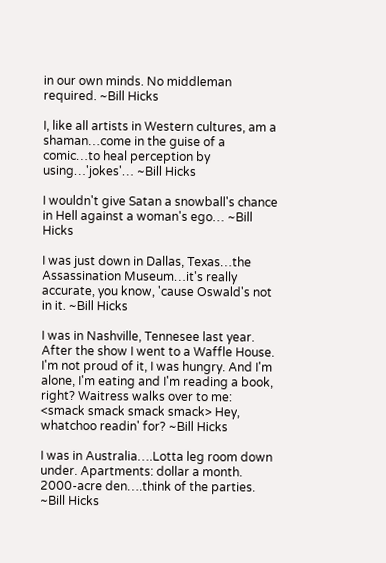in our own minds. No middleman required. ~Bill Hicks

I, like all artists in Western cultures, am a shaman…come in the guise of a comic…to heal perception by using…'jokes'… ~Bill Hicks

I wouldn't give Satan a snowball's chance in Hell against a woman's ego… ~Bill Hicks

I was just down in Dallas, Texas…the Assassination Museum…it's really accurate, you know, 'cause Oswald's not in it. ~Bill Hicks

I was in Nashville, Tennesee last year. After the show I went to a Waffle House. I'm not proud of it, I was hungry. And I'm alone, I'm eating and I'm reading a book, right? Waitress walks over to me: <smack smack smack smack> Hey, whatchoo readin' for? ~Bill Hicks

I was in Australia….Lotta leg room down under. Apartments: dollar a month. 2000-acre den….think of the parties. ~Bill Hicks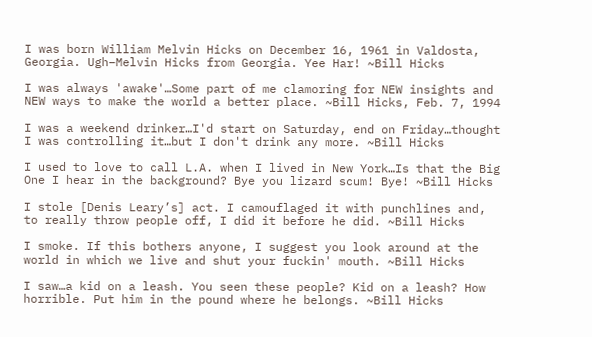I was born William Melvin Hicks on December 16, 1961 in Valdosta, Georgia. Ugh–Melvin Hicks from Georgia. Yee Har! ~Bill Hicks

I was always 'awake'…Some part of me clamoring for NEW insights and NEW ways to make the world a better place. ~Bill Hicks, Feb. 7, 1994

I was a weekend drinker…I'd start on Saturday, end on Friday…thought I was controlling it…but I don't drink any more. ~Bill Hicks

I used to love to call L.A. when I lived in New York…Is that the Big One I hear in the background? Bye you lizard scum! Bye! ~Bill Hicks

I stole [Denis Leary’s] act. I camouflaged it with punchlines and, to really throw people off, I did it before he did. ~Bill Hicks

I smoke. If this bothers anyone, I suggest you look around at the world in which we live and shut your fuckin' mouth. ~Bill Hicks

I saw…a kid on a leash. You seen these people? Kid on a leash? How horrible. Put him in the pound where he belongs. ~Bill Hicks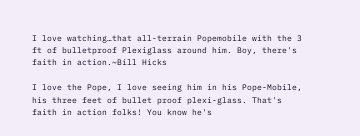I love watching…that all-terrain Popemobile with the 3 ft of bulletproof Plexiglass around him. Boy, there's faith in action.~Bill Hicks

I love the Pope, I love seeing him in his Pope-Mobile, his three feet of bullet proof plexi-glass. That's faith in action folks! You know he's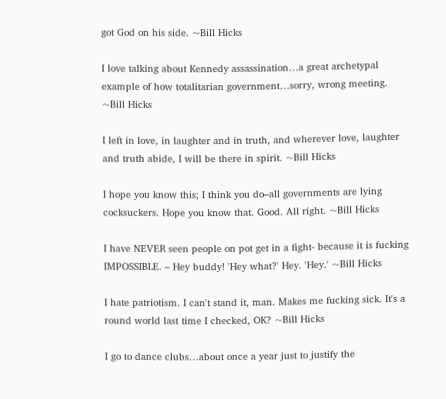got God on his side. ~Bill Hicks

I love talking about Kennedy assassination…a great archetypal example of how totalitarian government…sorry, wrong meeting. ~Bill Hicks

I left in love, in laughter and in truth, and wherever love, laughter and truth abide, I will be there in spirit. ~Bill Hicks

I hope you know this; I think you do–all governments are lying cocksuckers. Hope you know that. Good. All right. ~Bill Hicks

I have NEVER seen people on pot get in a fight- because it is fucking IMPOSSIBLE. – Hey buddy! 'Hey what?' Hey. 'Hey.' ~Bill Hicks

I hate patriotism. I can't stand it, man. Makes me fucking sick. It's a round world last time I checked, OK? ~Bill Hicks

I go to dance clubs…about once a year just to justify the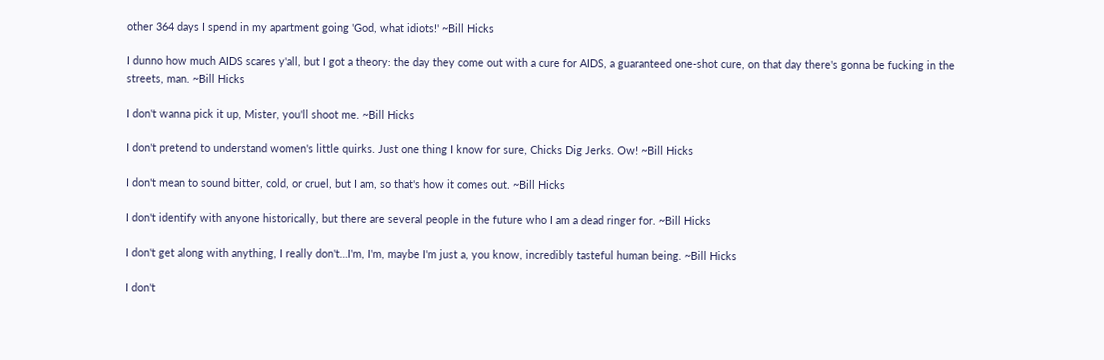other 364 days I spend in my apartment going 'God, what idiots!' ~Bill Hicks

I dunno how much AIDS scares y'all, but I got a theory: the day they come out with a cure for AIDS, a guaranteed one-shot cure, on that day there's gonna be fucking in the streets, man. ~Bill Hicks

I don't wanna pick it up, Mister, you'll shoot me. ~Bill Hicks

I don't pretend to understand women's little quirks. Just one thing I know for sure, Chicks Dig Jerks. Ow! ~Bill Hicks

I don't mean to sound bitter, cold, or cruel, but I am, so that's how it comes out. ~Bill Hicks

I don't identify with anyone historically, but there are several people in the future who I am a dead ringer for. ~Bill Hicks

I don't get along with anything, I really don't…I'm, I'm, maybe I'm just a, you know, incredibly tasteful human being. ~Bill Hicks

I don't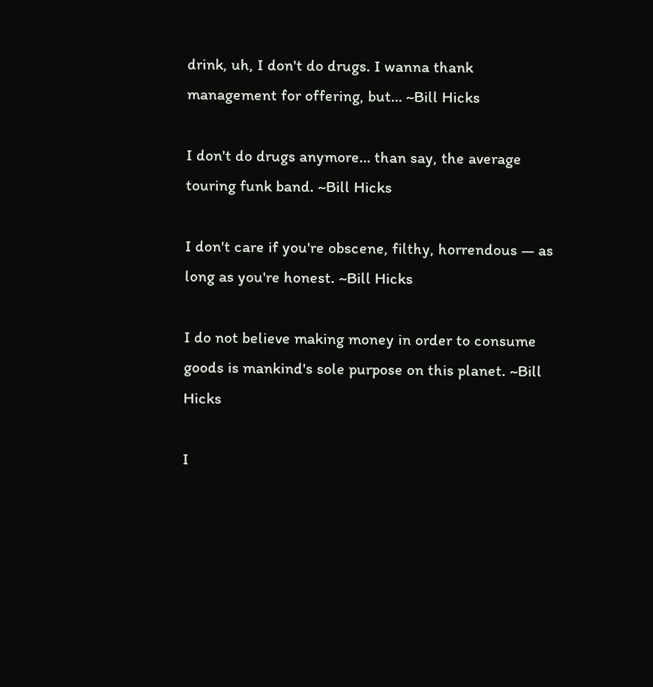drink, uh, I don't do drugs. I wanna thank management for offering, but… ~Bill Hicks

I don't do drugs anymore… than say, the average touring funk band. ~Bill Hicks

I don't care if you're obscene, filthy, horrendous — as long as you're honest. ~Bill Hicks

I do not believe making money in order to consume goods is mankind's sole purpose on this planet. ~Bill Hicks

I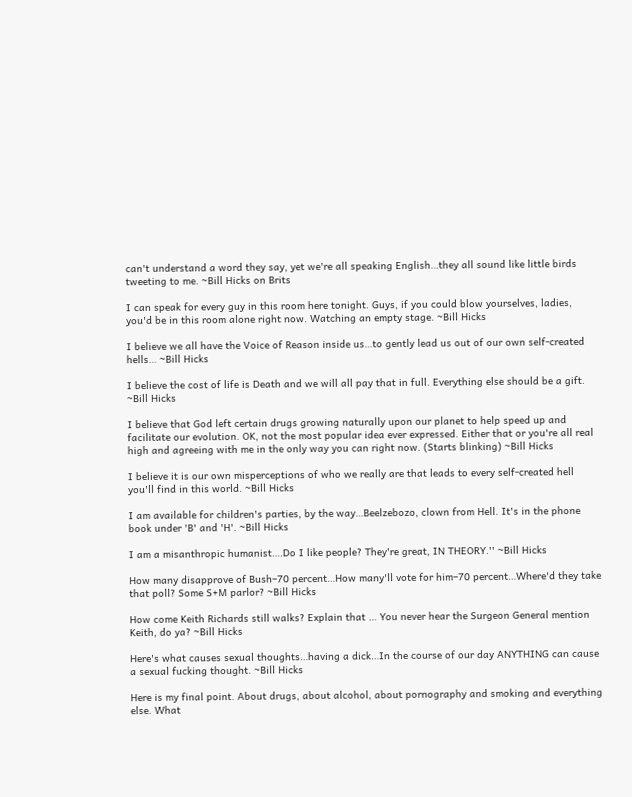can't understand a word they say, yet we're all speaking English…they all sound like little birds tweeting to me. ~Bill Hicks on Brits

I can speak for every guy in this room here tonight. Guys, if you could blow yourselves, ladies, you'd be in this room alone right now. Watching an empty stage. ~Bill Hicks

I believe we all have the Voice of Reason inside us…to gently lead us out of our own self-created hells… ~Bill Hicks

I believe the cost of life is Death and we will all pay that in full. Everything else should be a gift. ~Bill Hicks

I believe that God left certain drugs growing naturally upon our planet to help speed up and facilitate our evolution. OK, not the most popular idea ever expressed. Either that or you're all real high and agreeing with me in the only way you can right now. (Starts blinking) ~Bill Hicks

I believe it is our own misperceptions of who we really are that leads to every self-created hell you'll find in this world. ~Bill Hicks

I am available for children's parties, by the way…Beelzebozo, clown from Hell. It's in the phone book under 'B' and 'H'. ~Bill Hicks

I am a misanthropic humanist….Do I like people? They're great, IN THEORY.'' ~Bill Hicks

How many disapprove of Bush–70 percent…How many'll vote for him–70 percent…Where'd they take that poll? Some S+M parlor? ~Bill Hicks

How come Keith Richards still walks? Explain that … You never hear the Surgeon General mention Keith, do ya? ~Bill Hicks

Here's what causes sexual thoughts…having a dick…In the course of our day ANYTHING can cause a sexual fucking thought. ~Bill Hicks

Here is my final point. About drugs, about alcohol, about pornography and smoking and everything else. What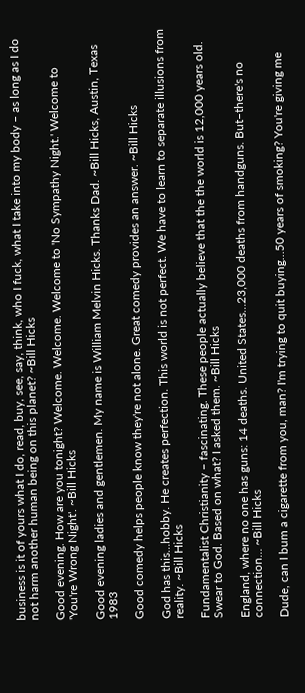business is it of yours what I do, read, buy, see, say, think, who I fuck, what I take into my body – as long as I do not harm another human being on this planet? ~Bill Hicks

Good evening. How are you tonight? Welcome. Welcome. Welcome to 'No Sympathy Night.' Welcome to 'You're Wrong Night'. ~Bill Hicks

Good evening ladies and gentlemen. My name is William Melvin Hicks. Thanks Dad. ~Bill Hicks, Austin, Texas 1983

Good comedy helps people know they're not alone. Great comedy provides an answer. ~Bill Hicks

God has this…hobby. He creates perfection. This world is not perfect. We have to learn to separate illusions from reality. ~Bill Hicks

Fundamentalist Christianity – fascinating. These people actually believe that the the world is 12,000 years old. Swear to God. Based on what? I asked them. ~Bill Hicks

England, where no one has guns: 14 deaths. United States…23,000 deaths from handguns. But–there's no connection… ~Bill Hicks

Dude, can I bum a cigarette from you, man? I'm trying to quit buying…50 years of smoking? You're giving me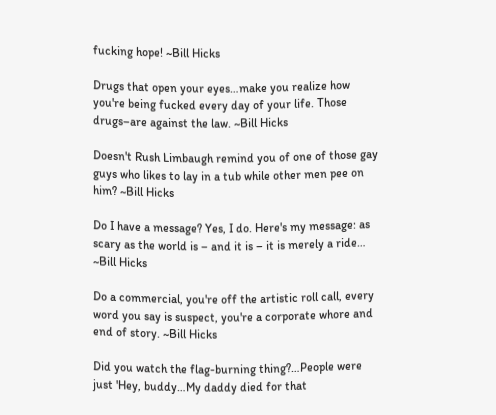fucking hope! ~Bill Hicks

Drugs that open your eyes…make you realize how you're being fucked every day of your life. Those drugs–are against the law. ~Bill Hicks

Doesn't Rush Limbaugh remind you of one of those gay guys who likes to lay in a tub while other men pee on him? ~Bill Hicks

Do I have a message? Yes, I do. Here's my message: as scary as the world is – and it is – it is merely a ride… ~Bill Hicks

Do a commercial, you're off the artistic roll call, every word you say is suspect, you're a corporate whore and end of story. ~Bill Hicks

Did you watch the flag-burning thing?…People were just 'Hey, buddy…My daddy died for that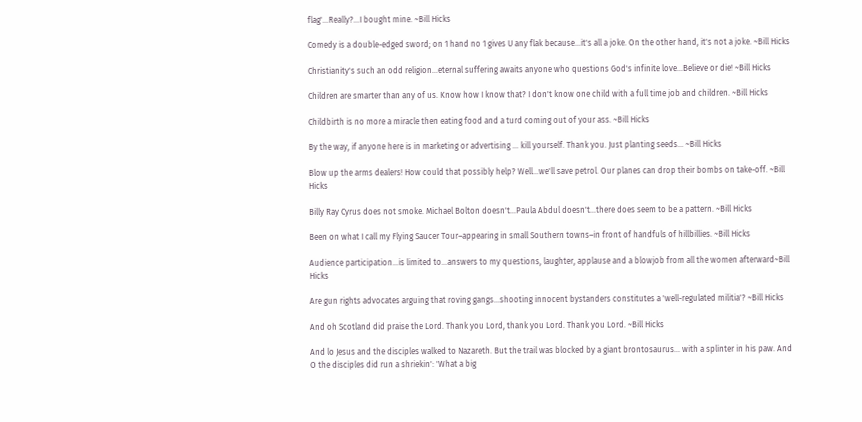flag'…Really?…I bought mine. ~Bill Hicks

Comedy is a double-edged sword; on 1 hand no 1 gives U any flak because…it's all a joke. On the other hand, it's not a joke. ~Bill Hicks

Christianity's such an odd religion…eternal suffering awaits anyone who questions God's infinite love…Believe or die! ~Bill Hicks

Children are smarter than any of us. Know how I know that? I don't know one child with a full time job and children. ~Bill Hicks

Childbirth is no more a miracle then eating food and a turd coming out of your ass. ~Bill Hicks

By the way, if anyone here is in marketing or advertising … kill yourself. Thank you. Just planting seeds… ~Bill Hicks

Blow up the arms dealers! How could that possibly help? Well…we'll save petrol. Our planes can drop their bombs on take-off. ~Bill Hicks

Billy Ray Cyrus does not smoke. Michael Bolton doesn't…Paula Abdul doesn't…there does seem to be a pattern. ~Bill Hicks

Been on what I call my Flying Saucer Tour–appearing in small Southern towns–in front of handfuls of hillbillies. ~Bill Hicks

Audience participation…is limited to…answers to my questions, laughter, applause and a blowjob from all the women afterward~Bill Hicks

Are gun rights advocates arguing that roving gangs…shooting innocent bystanders constitutes a 'well-regulated militia'? ~Bill Hicks

And oh Scotland did praise the Lord. Thank you Lord, thank you Lord. Thank you Lord. ~Bill Hicks

And lo Jesus and the disciples walked to Nazareth. But the trail was blocked by a giant brontosaurus… with a splinter in his paw. And O the disciples did run a shriekin': 'What a big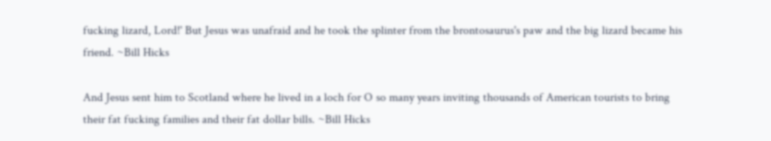fucking lizard, Lord!' But Jesus was unafraid and he took the splinter from the brontosaurus's paw and the big lizard became his friend. ~Bill Hicks

And Jesus sent him to Scotland where he lived in a loch for O so many years inviting thousands of American tourists to bring their fat fucking families and their fat dollar bills. ~Bill Hicks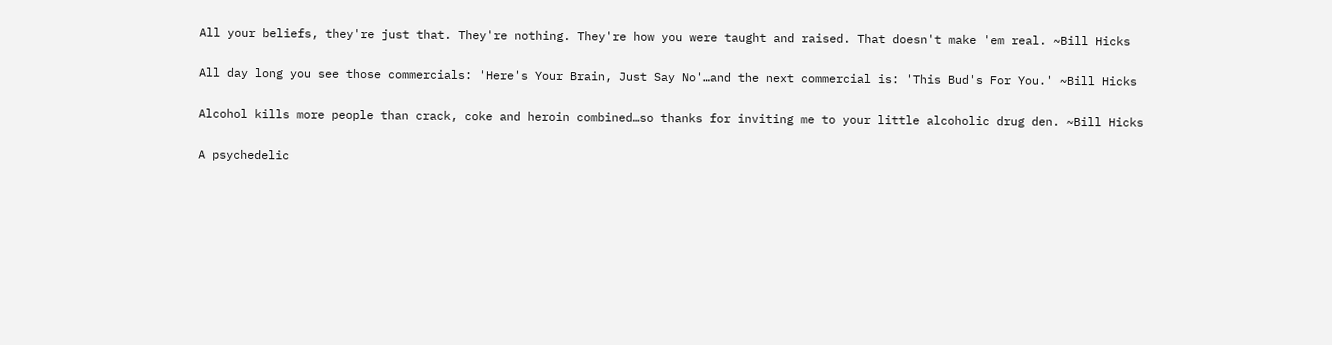All your beliefs, they're just that. They're nothing. They're how you were taught and raised. That doesn't make 'em real. ~Bill Hicks

All day long you see those commercials: 'Here's Your Brain, Just Say No'…and the next commercial is: 'This Bud's For You.' ~Bill Hicks

Alcohol kills more people than crack, coke and heroin combined…so thanks for inviting me to your little alcoholic drug den. ~Bill Hicks

A psychedelic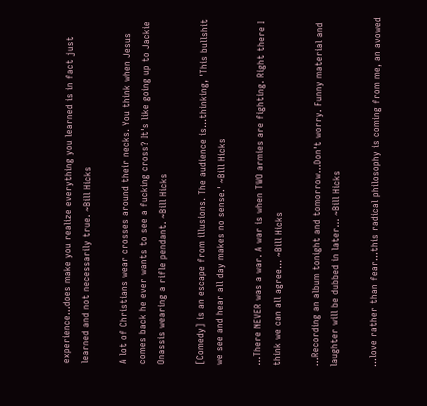experience…does make you realize everything you learned is in fact just learned and not necessarily true. ~Bill Hicks

A lot of Christians wear crosses around their necks. You think when Jesus comes back he ever wants to see a fucking cross? It's like going up to Jackie Onassis wearing a rifle pendant. ~Bill Hicks

[Comedy] is an escape from illusions. The audience is…thinking, 'This bullshit we see and hear all day makes no sense.' ~Bill Hicks

…There NEVER was a war. A war is when TWO armies are fighting. Right there I think we can all agree… ~Bill Hicks

…Recording an album tonight and tomorrow…Don't worry. Funny material and laughter will be dubbed in later… ~Bill Hicks

…love rather than fear…this radical philosophy is coming from me, an avowed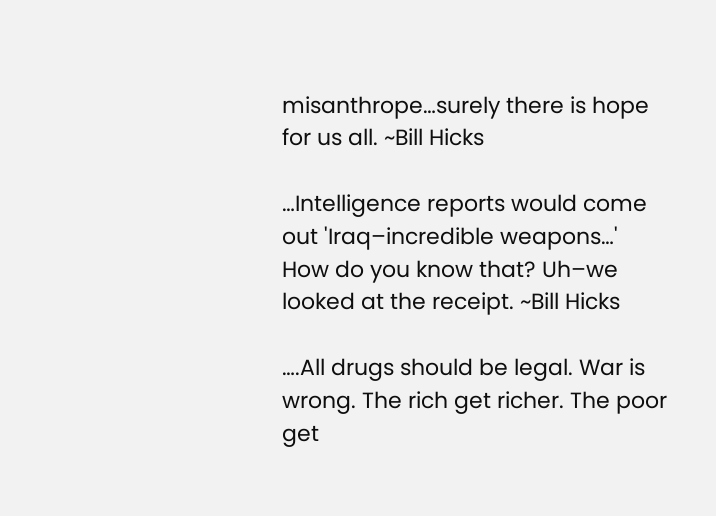misanthrope…surely there is hope for us all. ~Bill Hicks

…Intelligence reports would come out 'Iraq–incredible weapons…' How do you know that? Uh–we looked at the receipt. ~Bill Hicks

….All drugs should be legal. War is wrong. The rich get richer. The poor get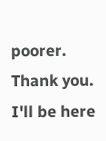poorer. Thank you. I'll be here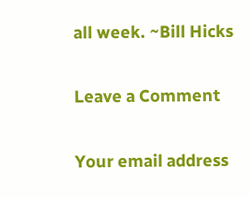all week. ~Bill Hicks

Leave a Comment

Your email address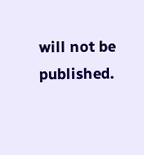will not be published.